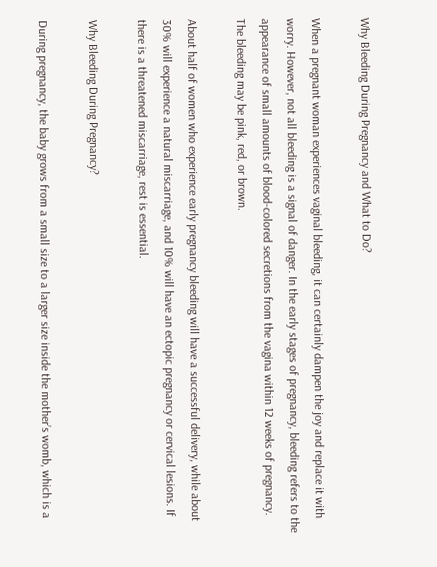Why Bleeding During Pregnancy and What to Do?

When a pregnant woman experiences vaginal bleeding, it can certainly dampen the joy and replace it with worry. However, not all bleeding is a signal of danger. In the early stages of pregnancy, bleeding refers to the appearance of small amounts of blood-colored secretions from the vagina within 12 weeks of pregnancy. The bleeding may be pink, red, or brown.

About half of women who experience early pregnancy bleeding will have a successful delivery, while about 30% will experience a natural miscarriage, and 10% will have an ectopic pregnancy or cervical lesions. If there is a threatened miscarriage, rest is essential.

Why Bleeding During Pregnancy?

During pregnancy, the baby grows from a small size to a larger size inside the mother’s womb, which is a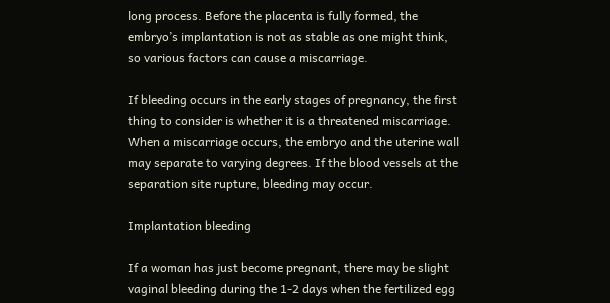long process. Before the placenta is fully formed, the embryo’s implantation is not as stable as one might think, so various factors can cause a miscarriage.

If bleeding occurs in the early stages of pregnancy, the first thing to consider is whether it is a threatened miscarriage. When a miscarriage occurs, the embryo and the uterine wall may separate to varying degrees. If the blood vessels at the separation site rupture, bleeding may occur.

Implantation bleeding

If a woman has just become pregnant, there may be slight vaginal bleeding during the 1-2 days when the fertilized egg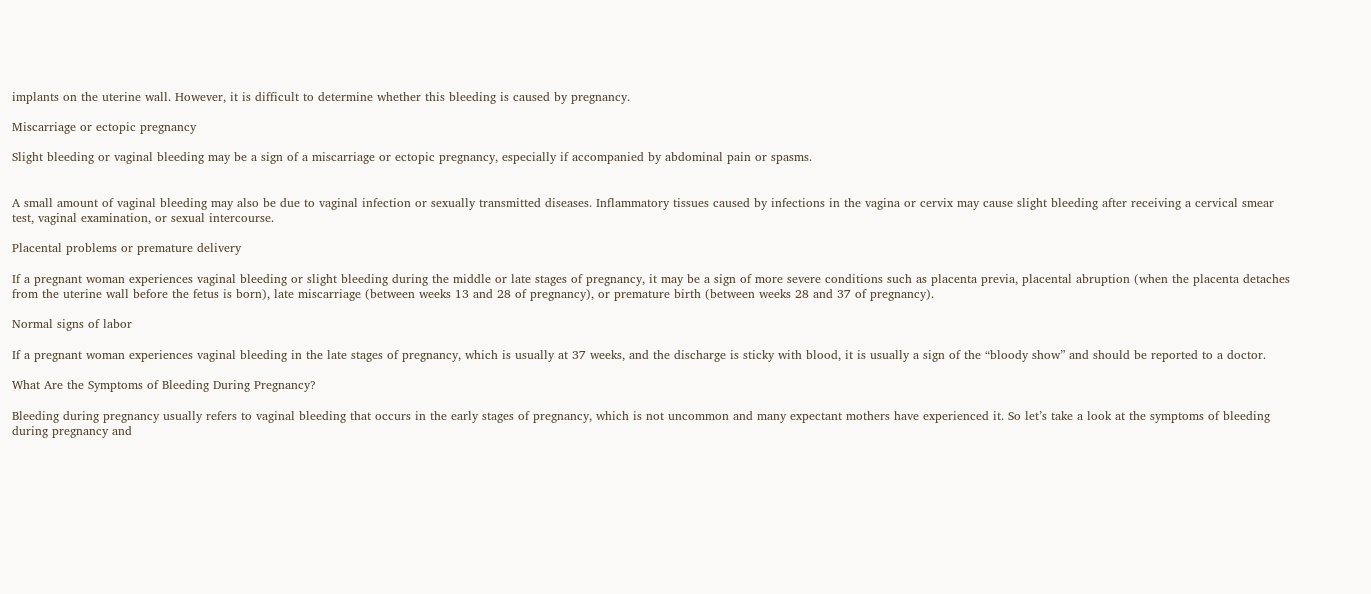implants on the uterine wall. However, it is difficult to determine whether this bleeding is caused by pregnancy.

Miscarriage or ectopic pregnancy

Slight bleeding or vaginal bleeding may be a sign of a miscarriage or ectopic pregnancy, especially if accompanied by abdominal pain or spasms.


A small amount of vaginal bleeding may also be due to vaginal infection or sexually transmitted diseases. Inflammatory tissues caused by infections in the vagina or cervix may cause slight bleeding after receiving a cervical smear test, vaginal examination, or sexual intercourse.

Placental problems or premature delivery

If a pregnant woman experiences vaginal bleeding or slight bleeding during the middle or late stages of pregnancy, it may be a sign of more severe conditions such as placenta previa, placental abruption (when the placenta detaches from the uterine wall before the fetus is born), late miscarriage (between weeks 13 and 28 of pregnancy), or premature birth (between weeks 28 and 37 of pregnancy).

Normal signs of labor

If a pregnant woman experiences vaginal bleeding in the late stages of pregnancy, which is usually at 37 weeks, and the discharge is sticky with blood, it is usually a sign of the “bloody show” and should be reported to a doctor.

What Are the Symptoms of Bleeding During Pregnancy?

Bleeding during pregnancy usually refers to vaginal bleeding that occurs in the early stages of pregnancy, which is not uncommon and many expectant mothers have experienced it. So let’s take a look at the symptoms of bleeding during pregnancy and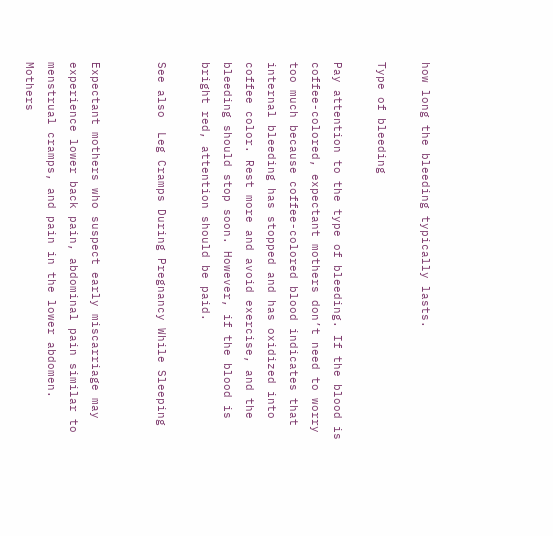how long the bleeding typically lasts.

Type of bleeding

Pay attention to the type of bleeding. If the blood is coffee-colored, expectant mothers don’t need to worry too much because coffee-colored blood indicates that internal bleeding has stopped and has oxidized into coffee color. Rest more and avoid exercise, and the bleeding should stop soon. However, if the blood is bright red, attention should be paid.

See also  Leg Cramps During Pregnancy While Sleeping


Expectant mothers who suspect early miscarriage may experience lower back pain, abdominal pain similar to menstrual cramps, and pain in the lower abdomen. Mothers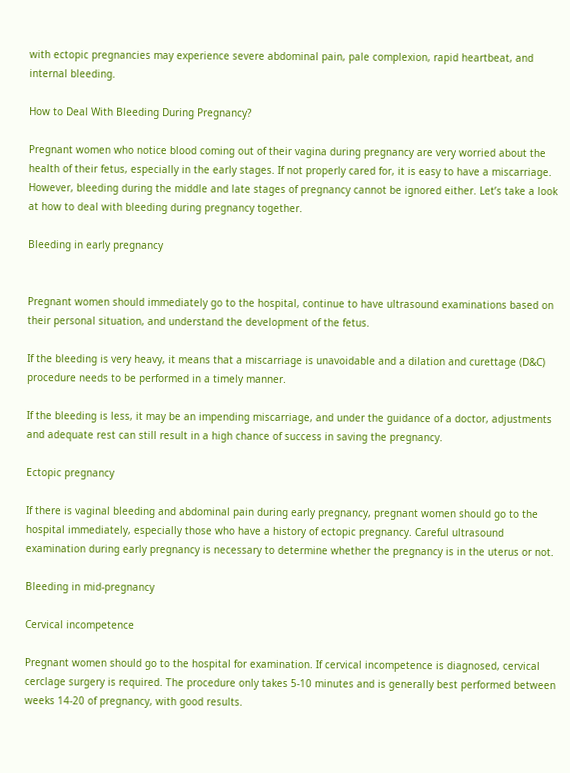with ectopic pregnancies may experience severe abdominal pain, pale complexion, rapid heartbeat, and internal bleeding.

How to Deal With Bleeding During Pregnancy?

Pregnant women who notice blood coming out of their vagina during pregnancy are very worried about the health of their fetus, especially in the early stages. If not properly cared for, it is easy to have a miscarriage. However, bleeding during the middle and late stages of pregnancy cannot be ignored either. Let’s take a look at how to deal with bleeding during pregnancy together.

Bleeding in early pregnancy


Pregnant women should immediately go to the hospital, continue to have ultrasound examinations based on their personal situation, and understand the development of the fetus.

If the bleeding is very heavy, it means that a miscarriage is unavoidable and a dilation and curettage (D&C) procedure needs to be performed in a timely manner.

If the bleeding is less, it may be an impending miscarriage, and under the guidance of a doctor, adjustments and adequate rest can still result in a high chance of success in saving the pregnancy.

Ectopic pregnancy

If there is vaginal bleeding and abdominal pain during early pregnancy, pregnant women should go to the hospital immediately, especially those who have a history of ectopic pregnancy. Careful ultrasound examination during early pregnancy is necessary to determine whether the pregnancy is in the uterus or not.

Bleeding in mid-pregnancy

Cervical incompetence

Pregnant women should go to the hospital for examination. If cervical incompetence is diagnosed, cervical cerclage surgery is required. The procedure only takes 5-10 minutes and is generally best performed between weeks 14-20 of pregnancy, with good results.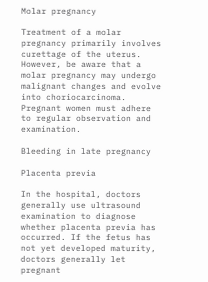Molar pregnancy

Treatment of a molar pregnancy primarily involves curettage of the uterus. However, be aware that a molar pregnancy may undergo malignant changes and evolve into choriocarcinoma. Pregnant women must adhere to regular observation and examination.

Bleeding in late pregnancy

Placenta previa

In the hospital, doctors generally use ultrasound examination to diagnose whether placenta previa has occurred. If the fetus has not yet developed maturity, doctors generally let pregnant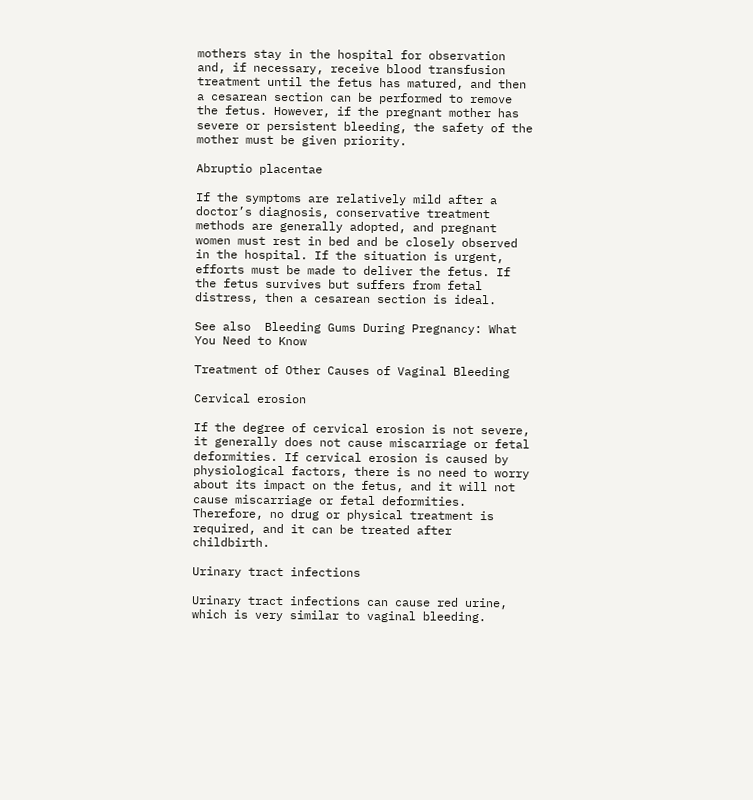mothers stay in the hospital for observation and, if necessary, receive blood transfusion treatment until the fetus has matured, and then a cesarean section can be performed to remove the fetus. However, if the pregnant mother has severe or persistent bleeding, the safety of the mother must be given priority.

Abruptio placentae

If the symptoms are relatively mild after a doctor’s diagnosis, conservative treatment methods are generally adopted, and pregnant women must rest in bed and be closely observed in the hospital. If the situation is urgent, efforts must be made to deliver the fetus. If the fetus survives but suffers from fetal distress, then a cesarean section is ideal.

See also  Bleeding Gums During Pregnancy: What You Need to Know

Treatment of Other Causes of Vaginal Bleeding

Cervical erosion

If the degree of cervical erosion is not severe, it generally does not cause miscarriage or fetal deformities. If cervical erosion is caused by physiological factors, there is no need to worry about its impact on the fetus, and it will not cause miscarriage or fetal deformities. Therefore, no drug or physical treatment is required, and it can be treated after childbirth.

Urinary tract infections

Urinary tract infections can cause red urine, which is very similar to vaginal bleeding.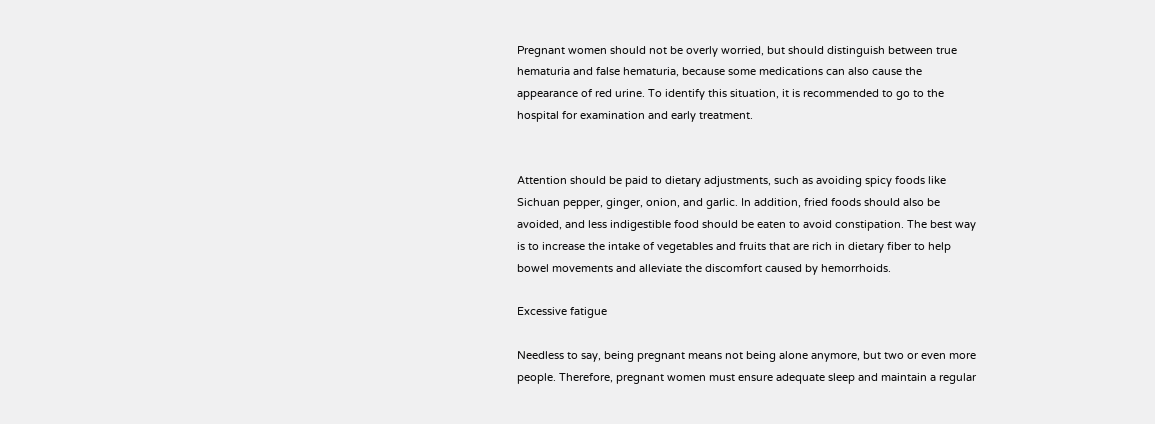Pregnant women should not be overly worried, but should distinguish between true hematuria and false hematuria, because some medications can also cause the appearance of red urine. To identify this situation, it is recommended to go to the hospital for examination and early treatment.


Attention should be paid to dietary adjustments, such as avoiding spicy foods like Sichuan pepper, ginger, onion, and garlic. In addition, fried foods should also be avoided, and less indigestible food should be eaten to avoid constipation. The best way is to increase the intake of vegetables and fruits that are rich in dietary fiber to help bowel movements and alleviate the discomfort caused by hemorrhoids.

Excessive fatigue

Needless to say, being pregnant means not being alone anymore, but two or even more people. Therefore, pregnant women must ensure adequate sleep and maintain a regular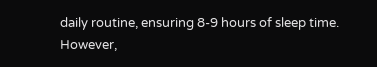daily routine, ensuring 8-9 hours of sleep time. However,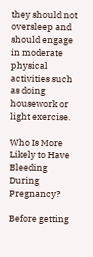they should not oversleep and should engage in moderate physical activities such as doing housework or light exercise.

Who Is More Likely to Have Bleeding During Pregnancy?

Before getting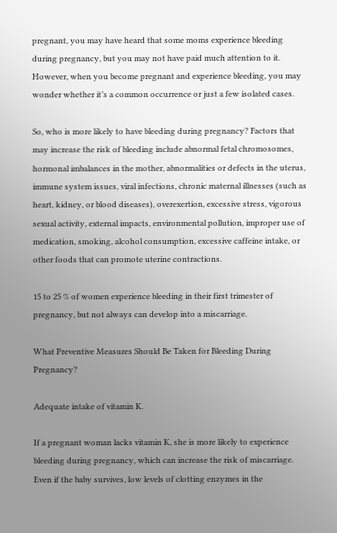pregnant, you may have heard that some moms experience bleeding during pregnancy, but you may not have paid much attention to it. However, when you become pregnant and experience bleeding, you may wonder whether it’s a common occurrence or just a few isolated cases.

So, who is more likely to have bleeding during pregnancy? Factors that may increase the risk of bleeding include abnormal fetal chromosomes, hormonal imbalances in the mother, abnormalities or defects in the uterus, immune system issues, viral infections, chronic maternal illnesses (such as heart, kidney, or blood diseases), overexertion, excessive stress, vigorous sexual activity, external impacts, environmental pollution, improper use of medication, smoking, alcohol consumption, excessive caffeine intake, or other foods that can promote uterine contractions.

15 to 25 % of women experience bleeding in their first trimester of pregnancy, but not always can develop into a miscarriage.

What Preventive Measures Should Be Taken for Bleeding During Pregnancy?

Adequate intake of vitamin K.

If a pregnant woman lacks vitamin K, she is more likely to experience bleeding during pregnancy, which can increase the risk of miscarriage. Even if the baby survives, low levels of clotting enzymes in the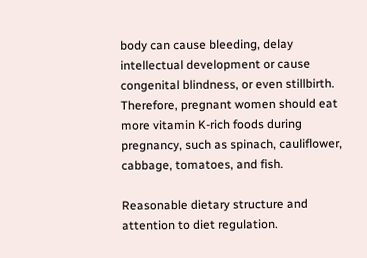body can cause bleeding, delay intellectual development or cause congenital blindness, or even stillbirth. Therefore, pregnant women should eat more vitamin K-rich foods during pregnancy, such as spinach, cauliflower, cabbage, tomatoes, and fish.

Reasonable dietary structure and attention to diet regulation.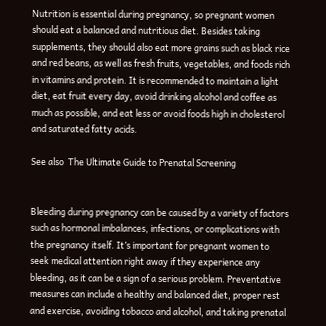Nutrition is essential during pregnancy, so pregnant women should eat a balanced and nutritious diet. Besides taking supplements, they should also eat more grains such as black rice and red beans, as well as fresh fruits, vegetables, and foods rich in vitamins and protein. It is recommended to maintain a light diet, eat fruit every day, avoid drinking alcohol and coffee as much as possible, and eat less or avoid foods high in cholesterol and saturated fatty acids.

See also  The Ultimate Guide to Prenatal Screening


Bleeding during pregnancy can be caused by a variety of factors such as hormonal imbalances, infections, or complications with the pregnancy itself. It’s important for pregnant women to seek medical attention right away if they experience any bleeding, as it can be a sign of a serious problem. Preventative measures can include a healthy and balanced diet, proper rest and exercise, avoiding tobacco and alcohol, and taking prenatal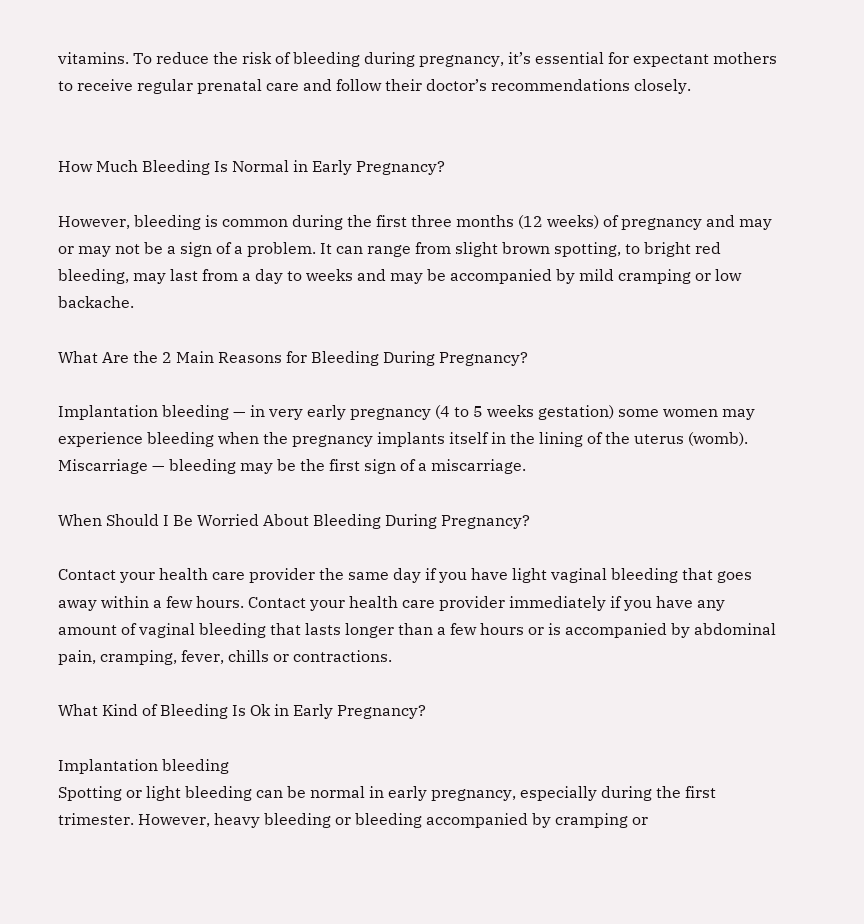vitamins. To reduce the risk of bleeding during pregnancy, it’s essential for expectant mothers to receive regular prenatal care and follow their doctor’s recommendations closely.


How Much Bleeding Is Normal in Early Pregnancy?

However, bleeding is common during the first three months (12 weeks) of pregnancy and may or may not be a sign of a problem. It can range from slight brown spotting, to bright red bleeding, may last from a day to weeks and may be accompanied by mild cramping or low backache.

What Are the 2 Main Reasons for Bleeding During Pregnancy?

Implantation bleeding — in very early pregnancy (4 to 5 weeks gestation) some women may experience bleeding when the pregnancy implants itself in the lining of the uterus (womb).
Miscarriage — bleeding may be the first sign of a miscarriage.

When Should I Be Worried About Bleeding During Pregnancy?

Contact your health care provider the same day if you have light vaginal bleeding that goes away within a few hours. Contact your health care provider immediately if you have any amount of vaginal bleeding that lasts longer than a few hours or is accompanied by abdominal pain, cramping, fever, chills or contractions.

What Kind of Bleeding Is Ok in Early Pregnancy?

Implantation bleeding
Spotting or light bleeding can be normal in early pregnancy, especially during the first trimester. However, heavy bleeding or bleeding accompanied by cramping or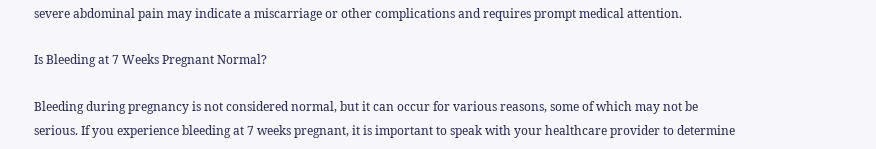severe abdominal pain may indicate a miscarriage or other complications and requires prompt medical attention.

Is Bleeding at 7 Weeks Pregnant Normal?

Bleeding during pregnancy is not considered normal, but it can occur for various reasons, some of which may not be serious. If you experience bleeding at 7 weeks pregnant, it is important to speak with your healthcare provider to determine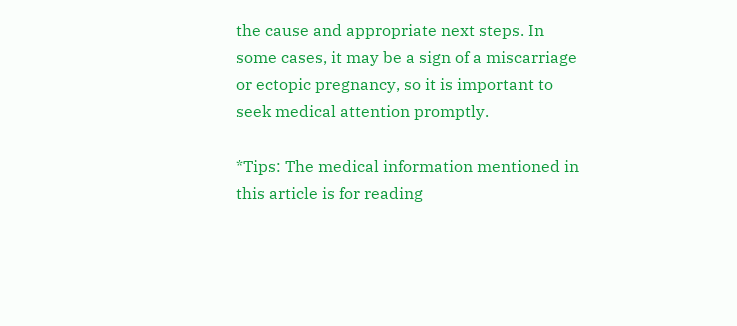the cause and appropriate next steps. In some cases, it may be a sign of a miscarriage or ectopic pregnancy, so it is important to seek medical attention promptly.

*Tips: The medical information mentioned in this article is for reading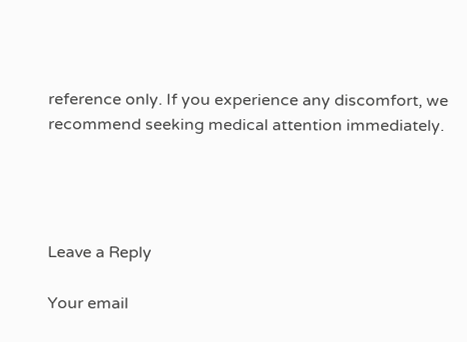reference only. If you experience any discomfort, we recommend seeking medical attention immediately.




Leave a Reply

Your email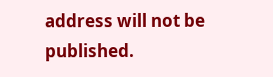address will not be published.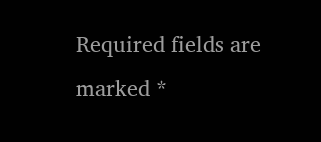Required fields are marked *